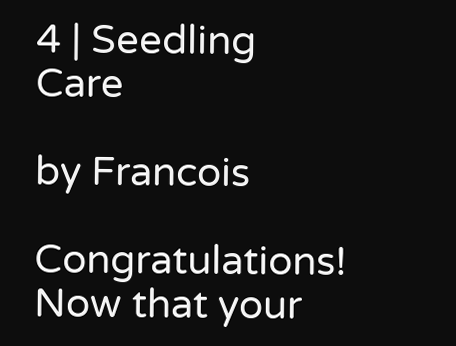4 | Seedling Care

by Francois

Congratulations! Now that your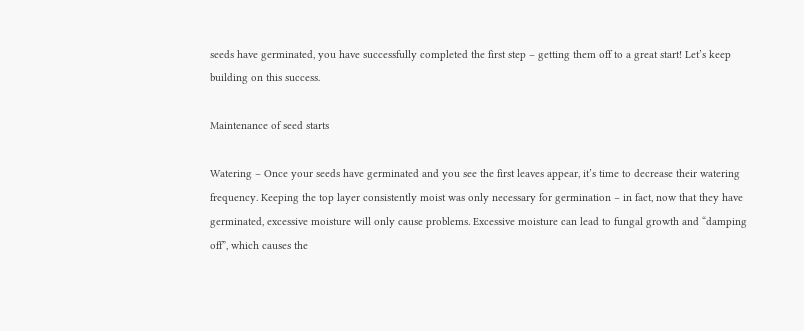seeds have germinated, you have successfully completed the first step – getting them off to a great start! Let’s keep building on this success.

Maintenance of seed starts

Watering – Once your seeds have germinated and you see the first leaves appear, it’s time to decrease their watering frequency. Keeping the top layer consistently moist was only necessary for germination – in fact, now that they have germinated, excessive moisture will only cause problems. Excessive moisture can lead to fungal growth and “damping off”, which causes the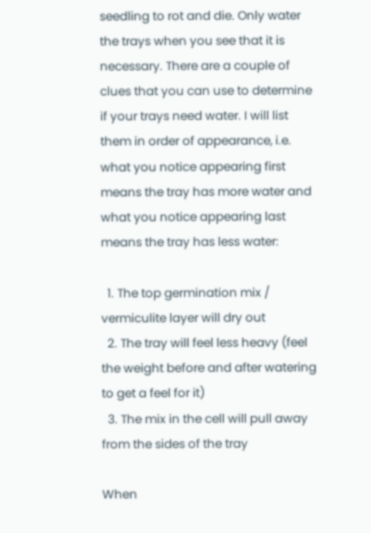seedling to rot and die. Only water the trays when you see that it is necessary. There are a couple of clues that you can use to determine if your trays need water. I will list them in order of appearance, i.e. what you notice appearing first means the tray has more water and what you notice appearing last means the tray has less water:

  1. The top germination mix / vermiculite layer will dry out
  2. The tray will feel less heavy (feel the weight before and after watering to get a feel for it)
  3. The mix in the cell will pull away from the sides of the tray

When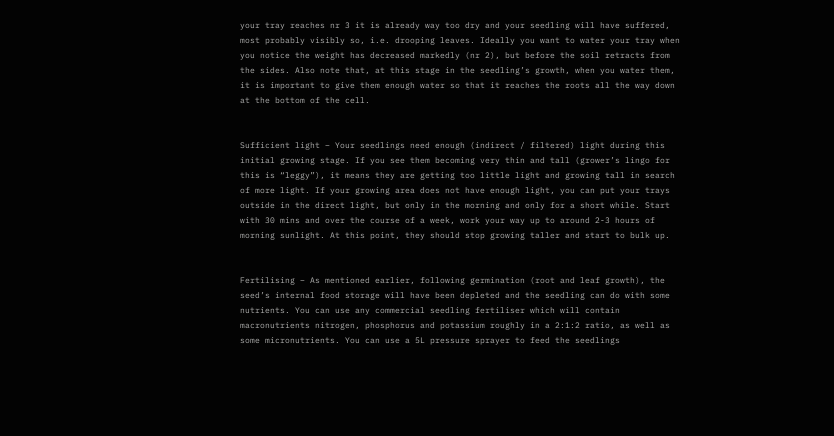your tray reaches nr 3 it is already way too dry and your seedling will have suffered, most probably visibly so, i.e. drooping leaves. Ideally you want to water your tray when you notice the weight has decreased markedly (nr 2), but before the soil retracts from the sides. Also note that, at this stage in the seedling’s growth, when you water them, it is important to give them enough water so that it reaches the roots all the way down at the bottom of the cell.


Sufficient light – Your seedlings need enough (indirect / filtered) light during this initial growing stage. If you see them becoming very thin and tall (grower’s lingo for this is “leggy”), it means they are getting too little light and growing tall in search of more light. If your growing area does not have enough light, you can put your trays outside in the direct light, but only in the morning and only for a short while. Start with 30 mins and over the course of a week, work your way up to around 2-3 hours of morning sunlight. At this point, they should stop growing taller and start to bulk up.


Fertilising – As mentioned earlier, following germination (root and leaf growth), the seed’s internal food storage will have been depleted and the seedling can do with some nutrients. You can use any commercial seedling fertiliser which will contain macronutrients nitrogen, phosphorus and potassium roughly in a 2:1:2 ratio, as well as some micronutrients. You can use a 5L pressure sprayer to feed the seedlings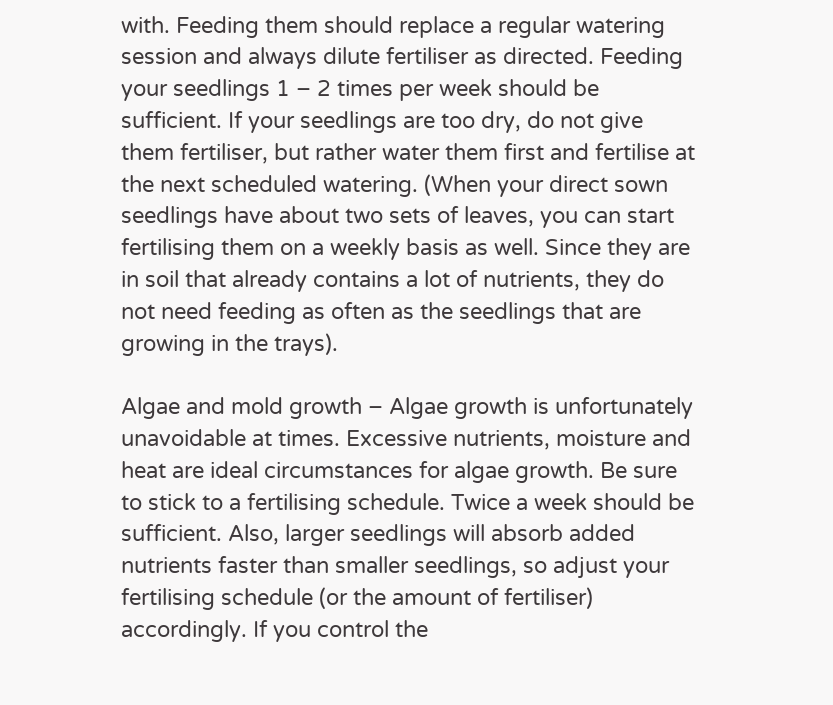with. Feeding them should replace a regular watering session and always dilute fertiliser as directed. Feeding your seedlings 1 – 2 times per week should be sufficient. If your seedlings are too dry, do not give them fertiliser, but rather water them first and fertilise at the next scheduled watering. (When your direct sown seedlings have about two sets of leaves, you can start fertilising them on a weekly basis as well. Since they are in soil that already contains a lot of nutrients, they do not need feeding as often as the seedlings that are growing in the trays).

Algae and mold growth – Algae growth is unfortunately unavoidable at times. Excessive nutrients, moisture and heat are ideal circumstances for algae growth. Be sure to stick to a fertilising schedule. Twice a week should be sufficient. Also, larger seedlings will absorb added nutrients faster than smaller seedlings, so adjust your fertilising schedule (or the amount of fertiliser) accordingly. If you control the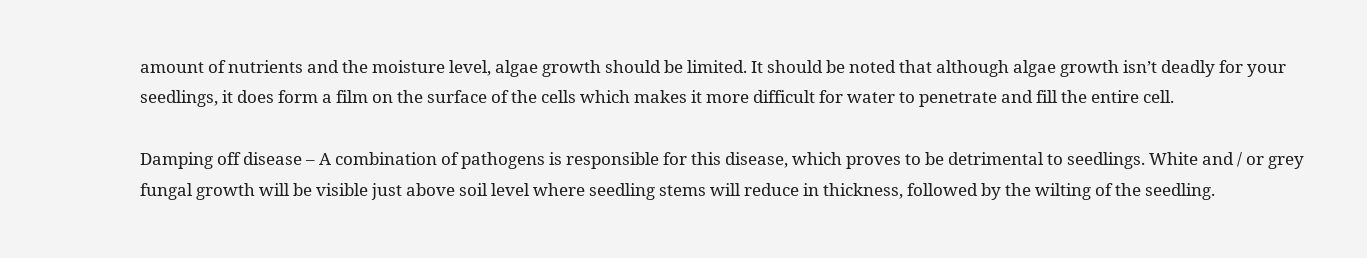amount of nutrients and the moisture level, algae growth should be limited. It should be noted that although algae growth isn’t deadly for your seedlings, it does form a film on the surface of the cells which makes it more difficult for water to penetrate and fill the entire cell.

Damping off disease – A combination of pathogens is responsible for this disease, which proves to be detrimental to seedlings. White and / or grey fungal growth will be visible just above soil level where seedling stems will reduce in thickness, followed by the wilting of the seedling.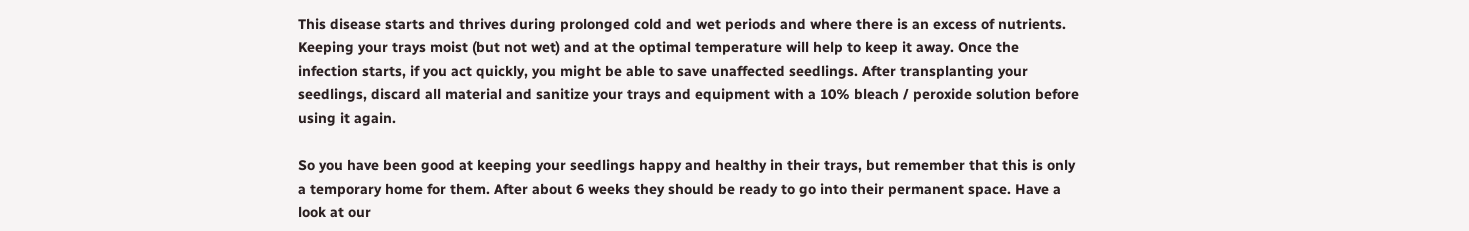This disease starts and thrives during prolonged cold and wet periods and where there is an excess of nutrients. Keeping your trays moist (but not wet) and at the optimal temperature will help to keep it away. Once the infection starts, if you act quickly, you might be able to save unaffected seedlings. After transplanting your seedlings, discard all material and sanitize your trays and equipment with a 10% bleach / peroxide solution before using it again.

So you have been good at keeping your seedlings happy and healthy in their trays, but remember that this is only a temporary home for them. After about 6 weeks they should be ready to go into their permanent space. Have a look at our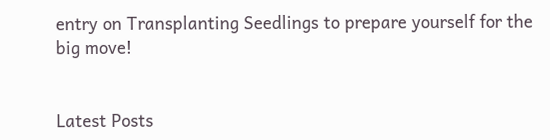entry on Transplanting Seedlings to prepare yourself for the big move!


Latest Posts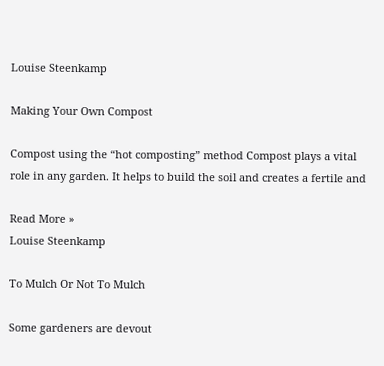Louise Steenkamp

Making Your Own Compost

Compost using the “hot composting” method Compost plays a vital role in any garden. It helps to build the soil and creates a fertile and

Read More »
Louise Steenkamp

To Mulch Or Not To Mulch

Some gardeners are devout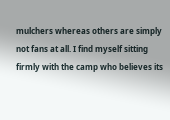mulchers whereas others are simply not fans at all. I find myself sitting firmly with the camp who believes its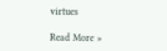virtues

Read More »